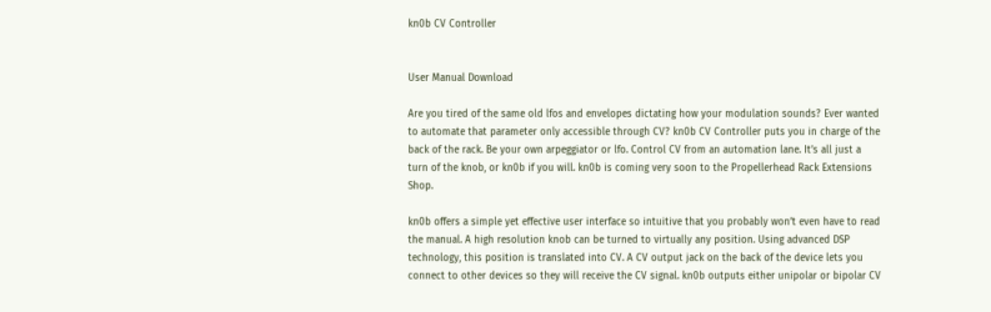kn0b CV Controller


User Manual Download

Are you tired of the same old lfos and envelopes dictating how your modulation sounds? Ever wanted to automate that parameter only accessible through CV? kn0b CV Controller puts you in charge of the back of the rack. Be your own arpeggiator or lfo. Control CV from an automation lane. It’s all just a turn of the knob, or kn0b if you will. kn0b is coming very soon to the Propellerhead Rack Extensions Shop.

kn0b offers a simple yet effective user interface so intuitive that you probably won’t even have to read the manual. A high resolution knob can be turned to virtually any position. Using advanced DSP technology, this position is translated into CV. A CV output jack on the back of the device lets you connect to other devices so they will receive the CV signal. kn0b outputs either unipolar or bipolar CV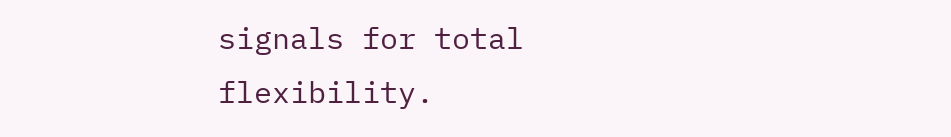signals for total flexibility.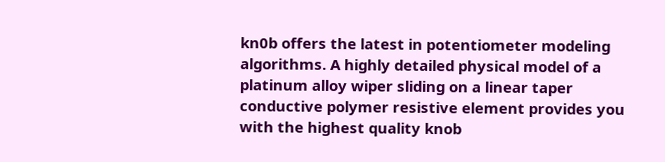kn0b offers the latest in potentiometer modeling algorithms. A highly detailed physical model of a platinum alloy wiper sliding on a linear taper conductive polymer resistive element provides you with the highest quality knob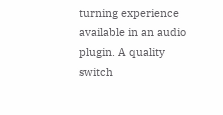turning experience available in an audio plugin. A quality switch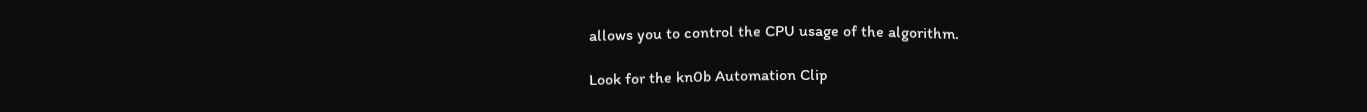allows you to control the CPU usage of the algorithm.

Look for the kn0b Automation Clip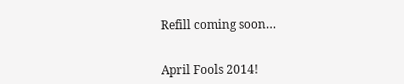Refill coming soon…


April Fools 2014!